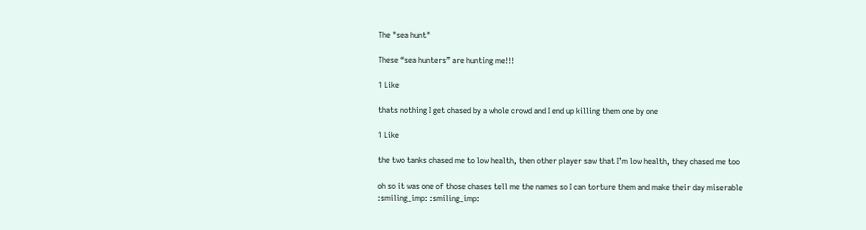The "sea hunt"

These “sea hunters” are hunting me!!!

1 Like

thats nothing I get chased by a whole crowd and I end up killing them one by one

1 Like

the two tanks chased me to low health, then other player saw that I’m low health, they chased me too

oh so it was one of those chases tell me the names so I can torture them and make their day miserable :smiling_imp: :smiling_imp: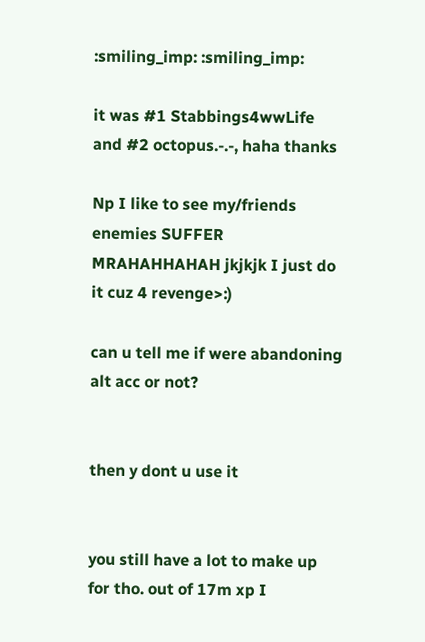:smiling_imp: :smiling_imp:

it was #1 Stabbings4wwLife and #2 octopus.-.-, haha thanks

Np I like to see my/friends enemies SUFFER MRAHAHHAHAH jkjkjk I just do it cuz 4 revenge>:)

can u tell me if were abandoning alt acc or not?


then y dont u use it


you still have a lot to make up for tho. out of 17m xp I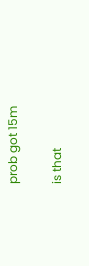prob got 15m

is that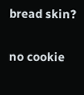bread skin?

no cookie